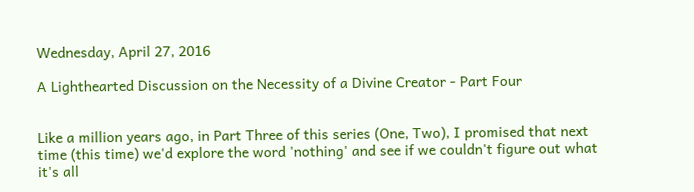Wednesday, April 27, 2016

A Lighthearted Discussion on the Necessity of a Divine Creator - Part Four


Like a million years ago, in Part Three of this series (One, Two), I promised that next time (this time) we'd explore the word 'nothing' and see if we couldn't figure out what it's all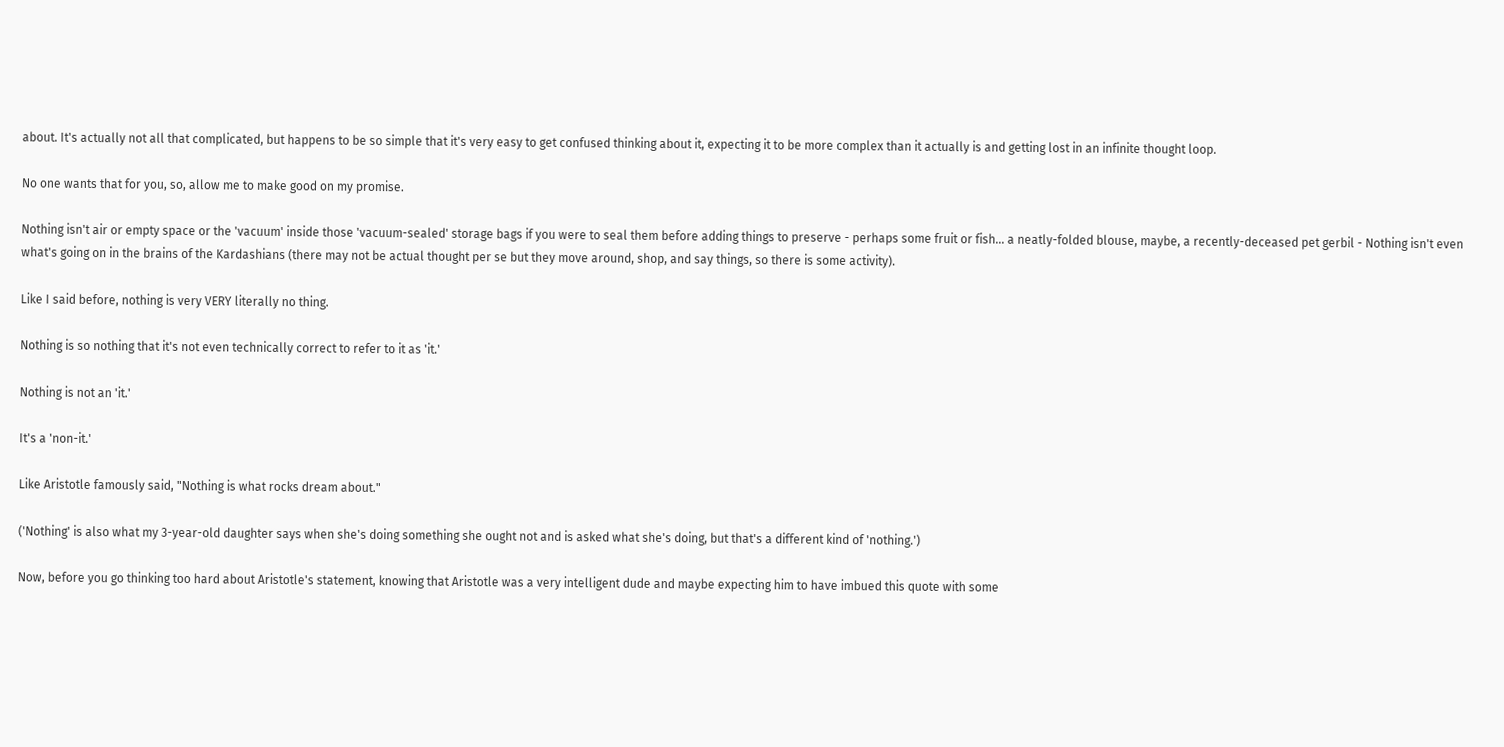about. It's actually not all that complicated, but happens to be so simple that it's very easy to get confused thinking about it, expecting it to be more complex than it actually is and getting lost in an infinite thought loop.

No one wants that for you, so, allow me to make good on my promise.

Nothing isn't air or empty space or the 'vacuum' inside those 'vacuum-sealed' storage bags if you were to seal them before adding things to preserve - perhaps some fruit or fish... a neatly-folded blouse, maybe, a recently-deceased pet gerbil - Nothing isn't even what's going on in the brains of the Kardashians (there may not be actual thought per se but they move around, shop, and say things, so there is some activity).

Like I said before, nothing is very VERY literally no thing.

Nothing is so nothing that it's not even technically correct to refer to it as 'it.'

Nothing is not an 'it.'

It's a 'non-it.'

Like Aristotle famously said, "Nothing is what rocks dream about."

('Nothing' is also what my 3-year-old daughter says when she's doing something she ought not and is asked what she's doing, but that's a different kind of 'nothing.')

Now, before you go thinking too hard about Aristotle's statement, knowing that Aristotle was a very intelligent dude and maybe expecting him to have imbued this quote with some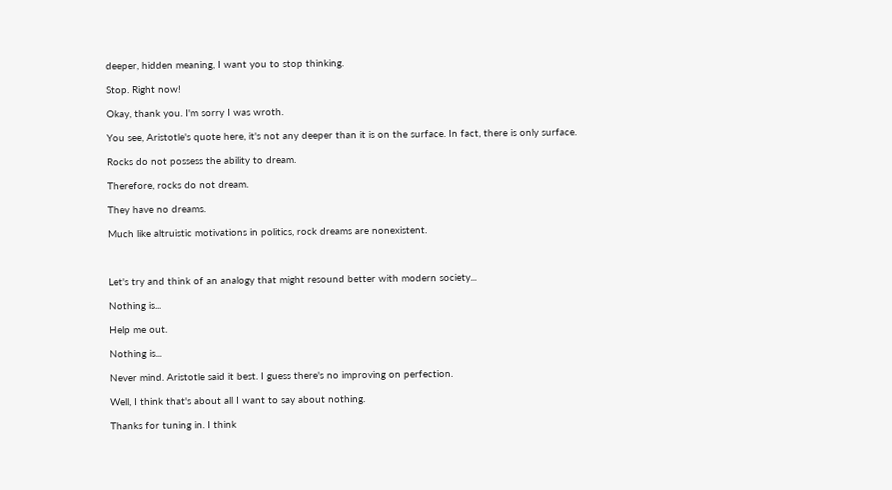deeper, hidden meaning, I want you to stop thinking.

Stop. Right now!

Okay, thank you. I'm sorry I was wroth.

You see, Aristotle's quote here, it's not any deeper than it is on the surface. In fact, there is only surface.

Rocks do not possess the ability to dream.

Therefore, rocks do not dream.

They have no dreams.

Much like altruistic motivations in politics, rock dreams are nonexistent.



Let's try and think of an analogy that might resound better with modern society...

Nothing is...

Help me out.

Nothing is...

Never mind. Aristotle said it best. I guess there's no improving on perfection.

Well, I think that's about all I want to say about nothing.

Thanks for tuning in. I think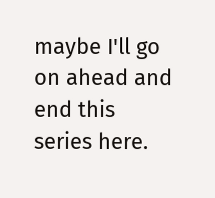maybe I'll go on ahead and end this series here.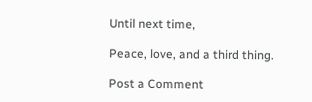Until next time,

Peace, love, and a third thing.

Post a Comment